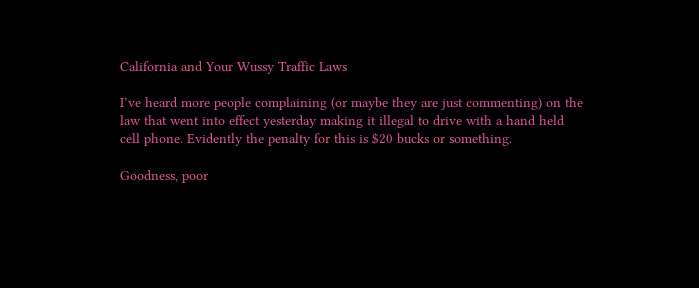California and Your Wussy Traffic Laws

I’ve heard more people complaining (or maybe they are just commenting) on the law that went into effect yesterday making it illegal to drive with a hand held cell phone. Evidently the penalty for this is $20 bucks or something.

Goodness, poor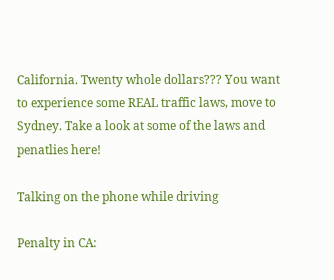California. Twenty whole dollars??? You want to experience some REAL traffic laws, move to Sydney. Take a look at some of the laws and penatlies here!

Talking on the phone while driving

Penalty in CA: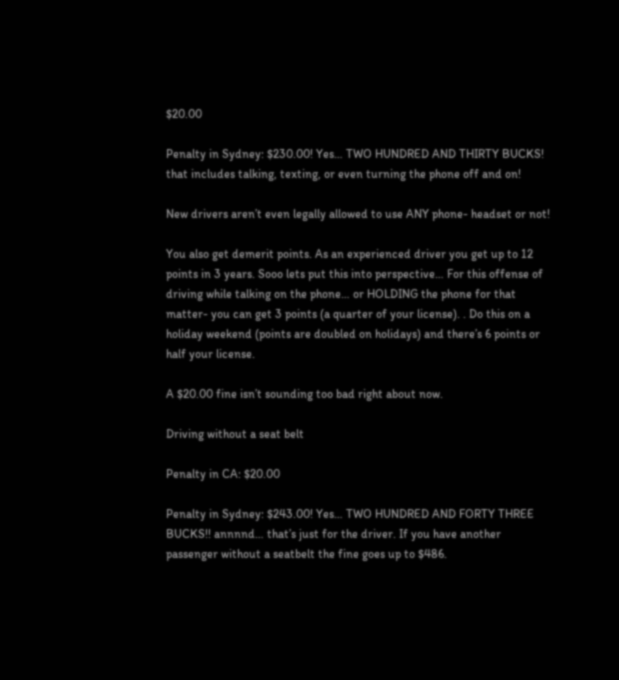$20.00

Penalty in Sydney: $230.00! Yes… TWO HUNDRED AND THIRTY BUCKS! that includes talking, texting, or even turning the phone off and on!

New drivers aren’t even legally allowed to use ANY phone- headset or not!

You also get demerit points. As an experienced driver you get up to 12 points in 3 years. Sooo lets put this into perspective… For this offense of driving while talking on the phone… or HOLDING the phone for that matter- you can get 3 points (a quarter of your license). . Do this on a holiday weekend (points are doubled on holidays) and there’s 6 points or half your license.

A $20.00 fine isn’t sounding too bad right about now.

Driving without a seat belt

Penalty in CA: $20.00

Penalty in Sydney: $243.00! Yes… TWO HUNDRED AND FORTY THREE BUCKS!! annnnd… that’s just for the driver. If you have another passenger without a seatbelt the fine goes up to $486.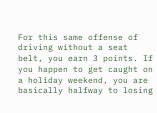For this same offense of driving without a seat belt, you earn 3 points. If you happen to get caught on a holiday weekend, you are basically halfway to losing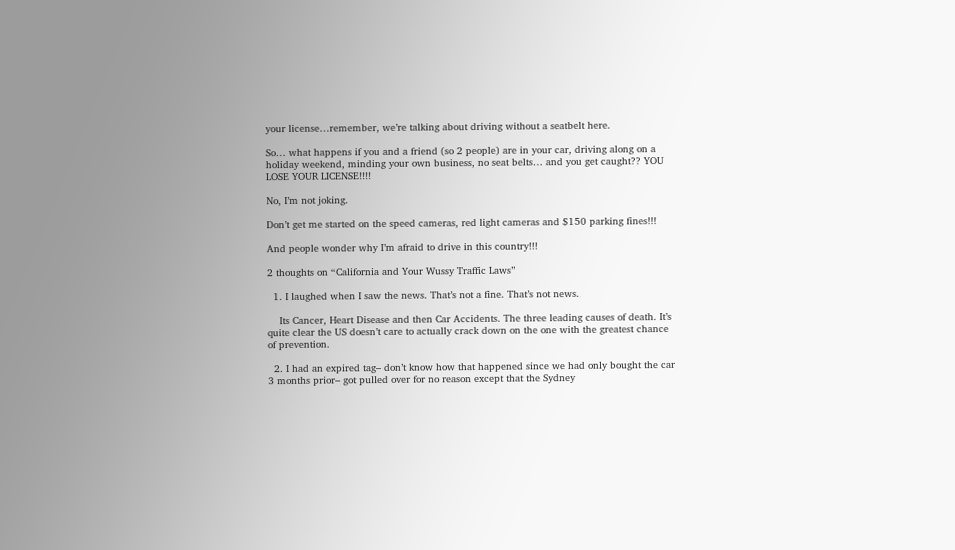your license…remember, we’re talking about driving without a seatbelt here.

So… what happens if you and a friend (so 2 people) are in your car, driving along on a holiday weekend, minding your own business, no seat belts… and you get caught?? YOU LOSE YOUR LICENSE!!!!

No, I’m not joking.

Don’t get me started on the speed cameras, red light cameras and $150 parking fines!!!

And people wonder why I’m afraid to drive in this country!!!

2 thoughts on “California and Your Wussy Traffic Laws”

  1. I laughed when I saw the news. That’s not a fine. That’s not news.

    Its Cancer, Heart Disease and then Car Accidents. The three leading causes of death. It’s quite clear the US doesn’t care to actually crack down on the one with the greatest chance of prevention.

  2. I had an expired tag– don’t know how that happened since we had only bought the car 3 months prior– got pulled over for no reason except that the Sydney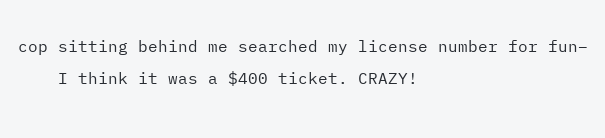cop sitting behind me searched my license number for fun–
    I think it was a $400 ticket. CRAZY!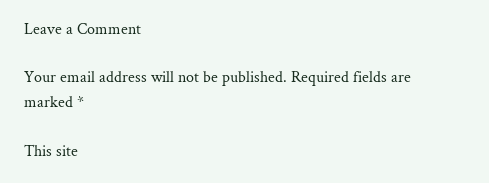Leave a Comment

Your email address will not be published. Required fields are marked *

This site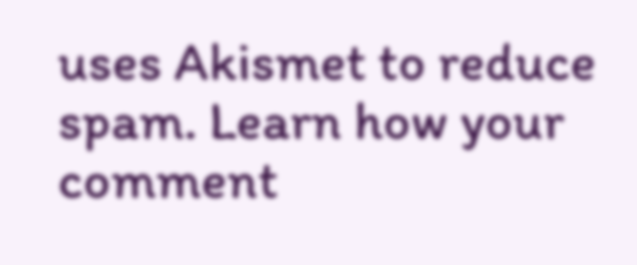uses Akismet to reduce spam. Learn how your comment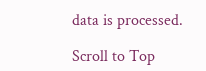data is processed.

Scroll to Top